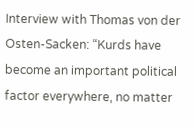Interview with Thomas von der Osten-Sacken: “Kurds have become an important political factor everywhere, no matter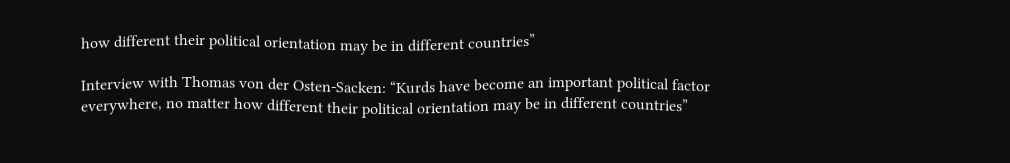how different their political orientation may be in different countries”

Interview with Thomas von der Osten-Sacken: “Kurds have become an important political factor everywhere, no matter how different their political orientation may be in different countries”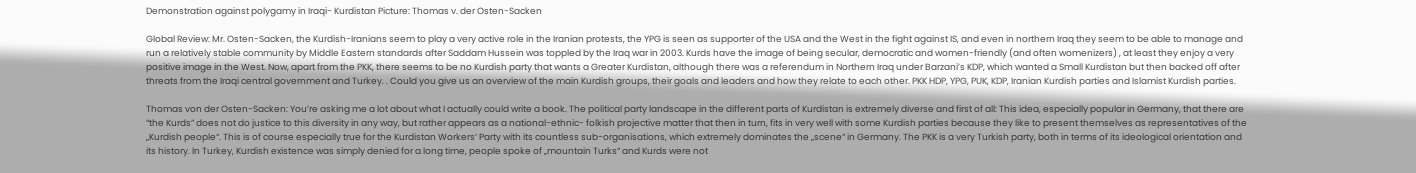Demonstration against polygamy in Iraqi- Kurdistan Picture: Thomas v. der Osten-Sacken

Global Review: Mr. Osten-Sacken, the Kurdish-Iranians seem to play a very active role in the Iranian protests, the YPG is seen as supporter of the USA and the West in the fight against IS, and even in northern Iraq they seem to be able to manage and run a relatively stable community by Middle Eastern standards after Saddam Hussein was toppled by the Iraq war in 2003. Kurds have the image of being secular, democratic and women-friendly (and often womenizers) , at least they enjoy a very positive image in the West. Now, apart from the PKK, there seems to be no Kurdish party that wants a Greater Kurdistan, although there was a referendum in Northern Iraq under Barzani’s KDP, which wanted a Small Kurdistan but then backed off after threats from the Iraqi central government and Turkey. . Could you give us an overview of the main Kurdish groups, their goals and leaders and how they relate to each other. PKK HDP, YPG, PUK, KDP, Iranian Kurdish parties and Islamist Kurdish parties.

Thomas von der Osten-Sacken: You’re asking me a lot about what I actually could write a book. The political party landscape in the different parts of Kurdistan is extremely diverse and first of all: This idea, especially popular in Germany, that there are “the Kurds” does not do justice to this diversity in any way, but rather appears as a national-ethnic- folkish projective matter that then in turn, fits in very well with some Kurdish parties because they like to present themselves as representatives of the „Kurdish people“. This is of course especially true for the Kurdistan Workers‘ Party with its countless sub-organisations, which extremely dominates the „scene“ in Germany. The PKK is a very Turkish party, both in terms of its ideological orientation and its history. In Turkey, Kurdish existence was simply denied for a long time, people spoke of „mountain Turks“ and Kurds were not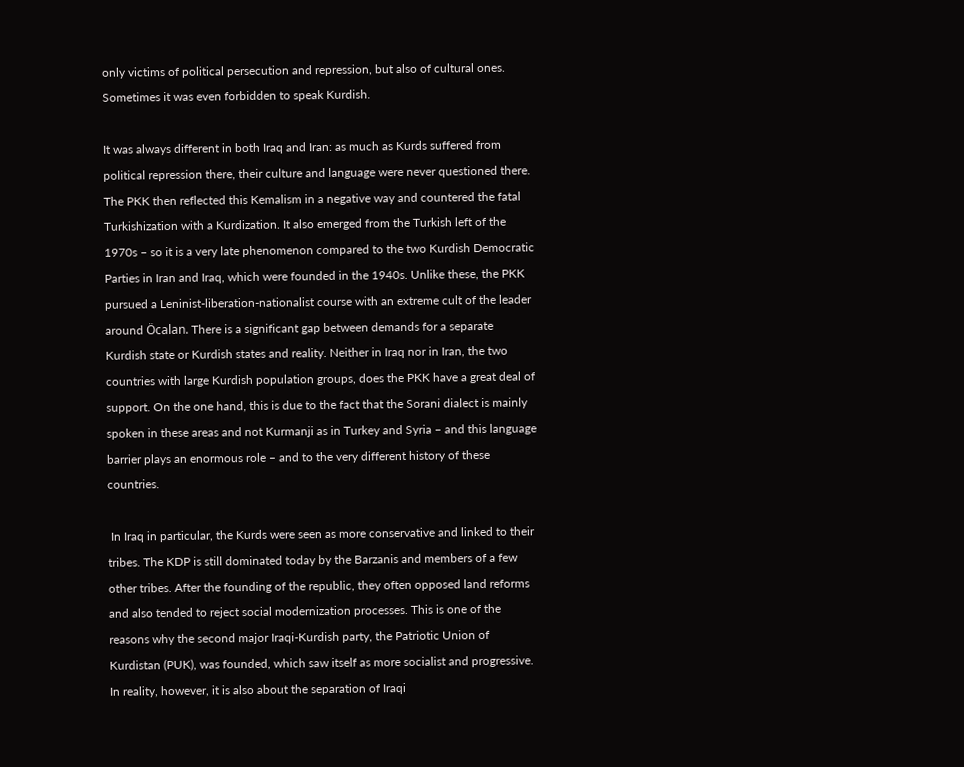only victims of political persecution and repression, but also of cultural ones. Sometimes it was even forbidden to speak Kurdish.

It was always different in both Iraq and Iran: as much as Kurds suffered from political repression there, their culture and language were never questioned there. The PKK then reflected this Kemalism in a negative way and countered the fatal Turkishization with a Kurdization. It also emerged from the Turkish left of the 1970s – so it is a very late phenomenon compared to the two Kurdish Democratic Parties in Iran and Iraq, which were founded in the 1940s. Unlike these, the PKK pursued a Leninist-liberation-nationalist course with an extreme cult of the leader around Öcalan. There is a significant gap between demands for a separate Kurdish state or Kurdish states and reality. Neither in Iraq nor in Iran, the two countries with large Kurdish population groups, does the PKK have a great deal of support. On the one hand, this is due to the fact that the Sorani dialect is mainly spoken in these areas and not Kurmanji as in Turkey and Syria – and this language barrier plays an enormous role – and to the very different history of these countries.

 In Iraq in particular, the Kurds were seen as more conservative and linked to their tribes. The KDP is still dominated today by the Barzanis and members of a few other tribes. After the founding of the republic, they often opposed land reforms and also tended to reject social modernization processes. This is one of the reasons why the second major Iraqi-Kurdish party, the Patriotic Union of Kurdistan (PUK), was founded, which saw itself as more socialist and progressive. In reality, however, it is also about the separation of Iraqi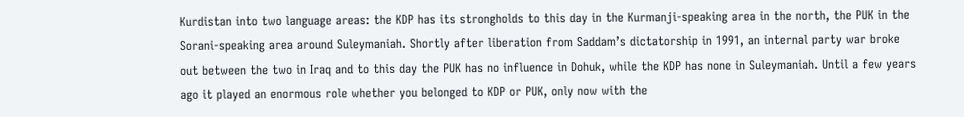Kurdistan into two language areas: the KDP has its strongholds to this day in the Kurmanji-speaking area in the north, the PUK in the Sorani-speaking area around Suleymaniah. Shortly after liberation from Saddam’s dictatorship in 1991, an internal party war broke out between the two in Iraq and to this day the PUK has no influence in Dohuk, while the KDP has none in Suleymaniah. Until a few years ago it played an enormous role whether you belonged to KDP or PUK, only now with the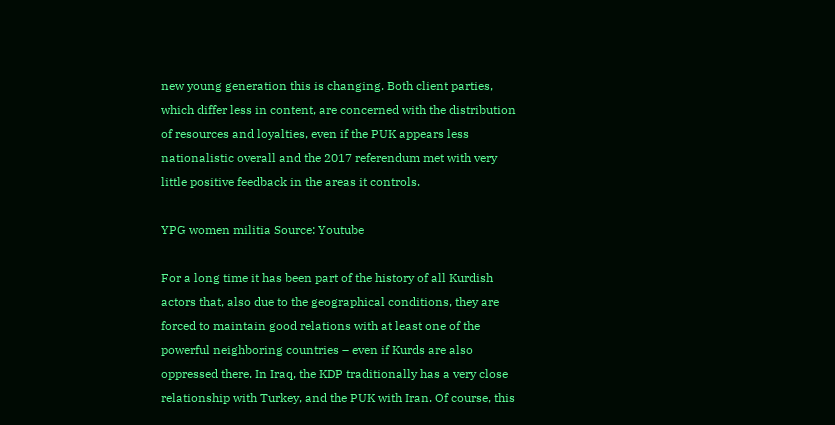new young generation this is changing. Both client parties, which differ less in content, are concerned with the distribution of resources and loyalties, even if the PUK appears less nationalistic overall and the 2017 referendum met with very little positive feedback in the areas it controls.

YPG women militia Source: Youtube

For a long time it has been part of the history of all Kurdish actors that, also due to the geographical conditions, they are forced to maintain good relations with at least one of the powerful neighboring countries – even if Kurds are also oppressed there. In Iraq, the KDP traditionally has a very close relationship with Turkey, and the PUK with Iran. Of course, this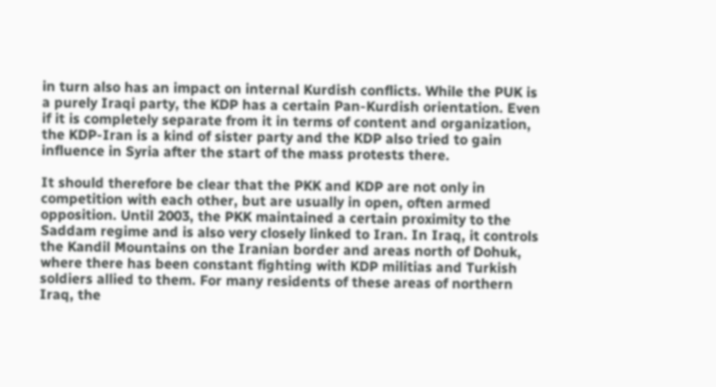in turn also has an impact on internal Kurdish conflicts. While the PUK is a purely Iraqi party, the KDP has a certain Pan-Kurdish orientation. Even if it is completely separate from it in terms of content and organization, the KDP-Iran is a kind of sister party and the KDP also tried to gain influence in Syria after the start of the mass protests there.

It should therefore be clear that the PKK and KDP are not only in competition with each other, but are usually in open, often armed opposition. Until 2003, the PKK maintained a certain proximity to the Saddam regime and is also very closely linked to Iran. In Iraq, it controls the Kandil Mountains on the Iranian border and areas north of Dohuk, where there has been constant fighting with KDP militias and Turkish soldiers allied to them. For many residents of these areas of northern Iraq, the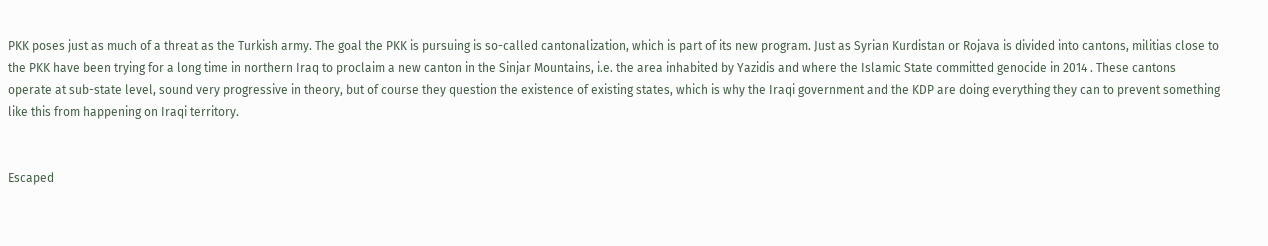PKK poses just as much of a threat as the Turkish army. The goal the PKK is pursuing is so-called cantonalization, which is part of its new program. Just as Syrian Kurdistan or Rojava is divided into cantons, militias close to the PKK have been trying for a long time in northern Iraq to proclaim a new canton in the Sinjar Mountains, i.e. the area inhabited by Yazidis and where the Islamic State committed genocide in 2014 . These cantons operate at sub-state level, sound very progressive in theory, but of course they question the existence of existing states, which is why the Iraqi government and the KDP are doing everything they can to prevent something like this from happening on Iraqi territory.


Escaped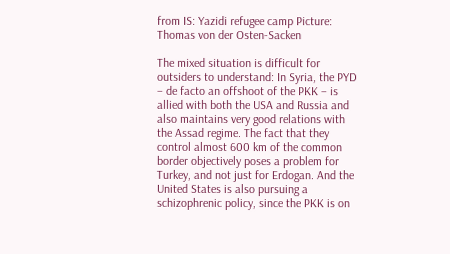from IS: Yazidi refugee camp Picture: Thomas von der Osten-Sacken

The mixed situation is difficult for outsiders to understand: In Syria, the PYD – de facto an offshoot of the PKK – is allied with both the USA and Russia and also maintains very good relations with the Assad regime. The fact that they control almost 600 km of the common border objectively poses a problem for Turkey, and not just for Erdogan. And the United States is also pursuing a schizophrenic policy, since the PKK is on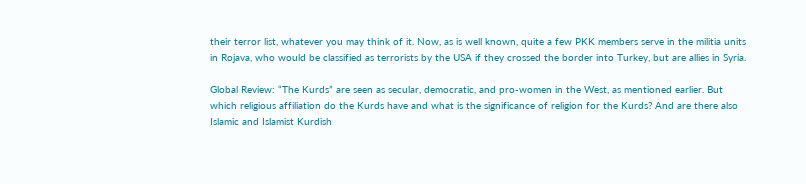their terror list, whatever you may think of it. Now, as is well known, quite a few PKK members serve in the militia units in Rojava, who would be classified as terrorists by the USA if they crossed the border into Turkey, but are allies in Syria.

Global Review: “The Kurds” are seen as secular, democratic, and pro-women in the West, as mentioned earlier. But which religious affiliation do the Kurds have and what is the significance of religion for the Kurds? And are there also Islamic and Islamist Kurdish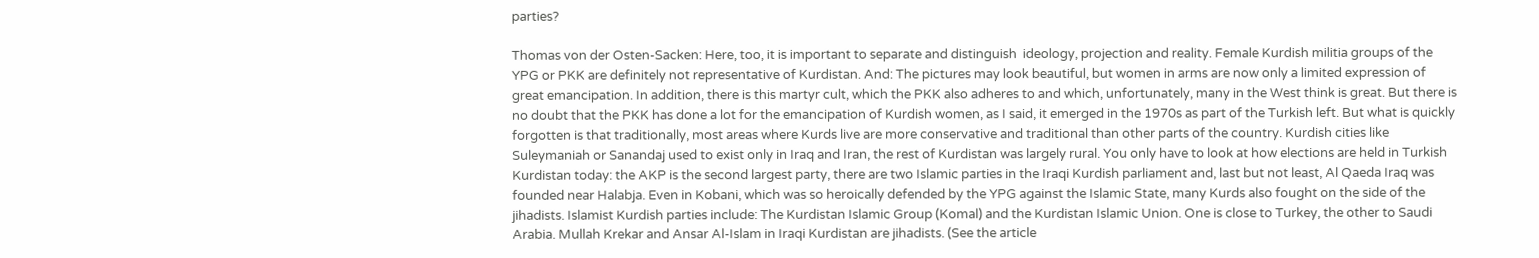parties?

Thomas von der Osten-Sacken: Here, too, it is important to separate and distinguish  ideology, projection and reality. Female Kurdish militia groups of the YPG or PKK are definitely not representative of Kurdistan. And: The pictures may look beautiful, but women in arms are now only a limited expression of great emancipation. In addition, there is this martyr cult, which the PKK also adheres to and which, unfortunately, many in the West think is great. But there is no doubt that the PKK has done a lot for the emancipation of Kurdish women, as I said, it emerged in the 1970s as part of the Turkish left. But what is quickly forgotten is that traditionally, most areas where Kurds live are more conservative and traditional than other parts of the country. Kurdish cities like Suleymaniah or Sanandaj used to exist only in Iraq and Iran, the rest of Kurdistan was largely rural. You only have to look at how elections are held in Turkish Kurdistan today: the AKP is the second largest party, there are two Islamic parties in the Iraqi Kurdish parliament and, last but not least, Al Qaeda Iraq was founded near Halabja. Even in Kobani, which was so heroically defended by the YPG against the Islamic State, many Kurds also fought on the side of the jihadists. Islamist Kurdish parties include: The Kurdistan Islamic Group (Komal) and the Kurdistan Islamic Union. One is close to Turkey, the other to Saudi Arabia. Mullah Krekar and Ansar Al-Islam in Iraqi Kurdistan are jihadists. (See the article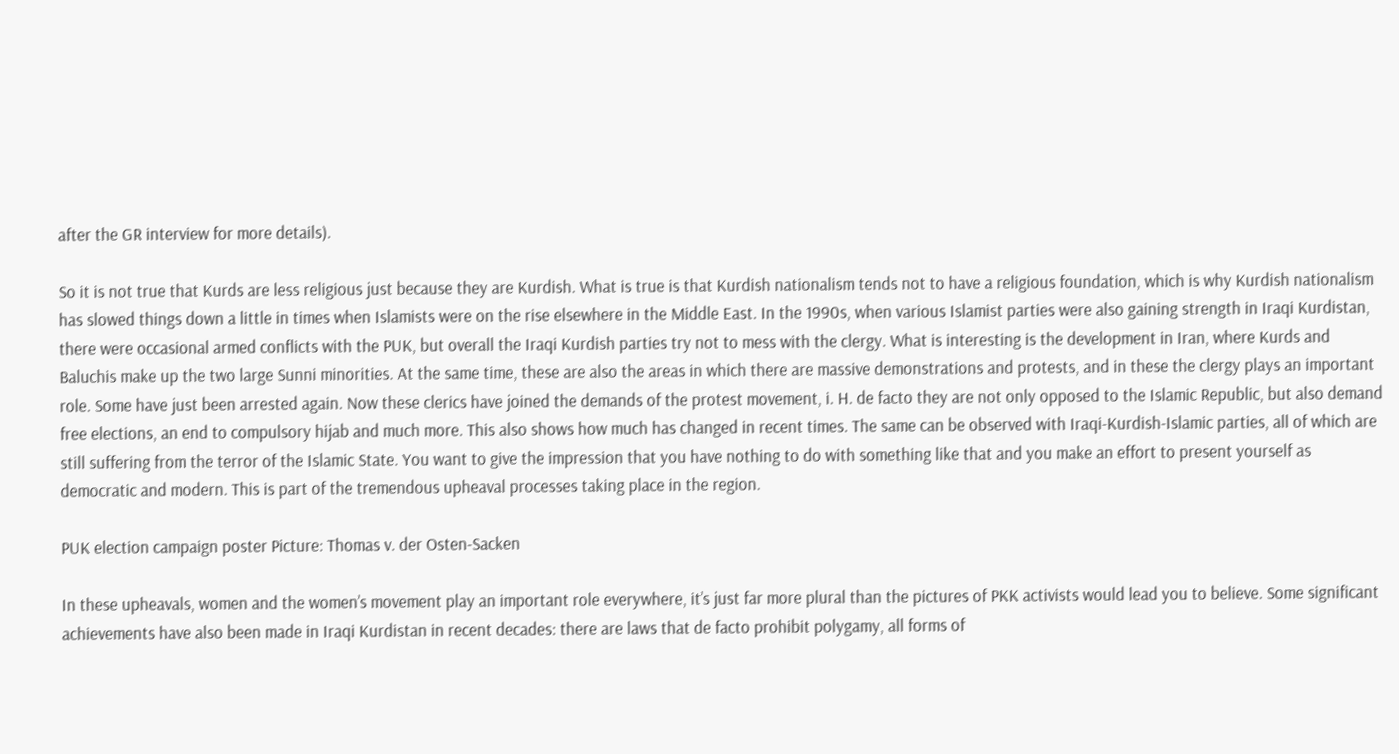after the GR interview for more details).

So it is not true that Kurds are less religious just because they are Kurdish. What is true is that Kurdish nationalism tends not to have a religious foundation, which is why Kurdish nationalism has slowed things down a little in times when Islamists were on the rise elsewhere in the Middle East. In the 1990s, when various Islamist parties were also gaining strength in Iraqi Kurdistan, there were occasional armed conflicts with the PUK, but overall the Iraqi Kurdish parties try not to mess with the clergy. What is interesting is the development in Iran, where Kurds and Baluchis make up the two large Sunni minorities. At the same time, these are also the areas in which there are massive demonstrations and protests, and in these the clergy plays an important role. Some have just been arrested again. Now these clerics have joined the demands of the protest movement, i. H. de facto they are not only opposed to the Islamic Republic, but also demand free elections, an end to compulsory hijab and much more. This also shows how much has changed in recent times. The same can be observed with Iraqi-Kurdish-Islamic parties, all of which are still suffering from the terror of the Islamic State. You want to give the impression that you have nothing to do with something like that and you make an effort to present yourself as democratic and modern. This is part of the tremendous upheaval processes taking place in the region.

PUK election campaign poster Picture: Thomas v. der Osten-Sacken

In these upheavals, women and the women’s movement play an important role everywhere, it’s just far more plural than the pictures of PKK activists would lead you to believe. Some significant achievements have also been made in Iraqi Kurdistan in recent decades: there are laws that de facto prohibit polygamy, all forms of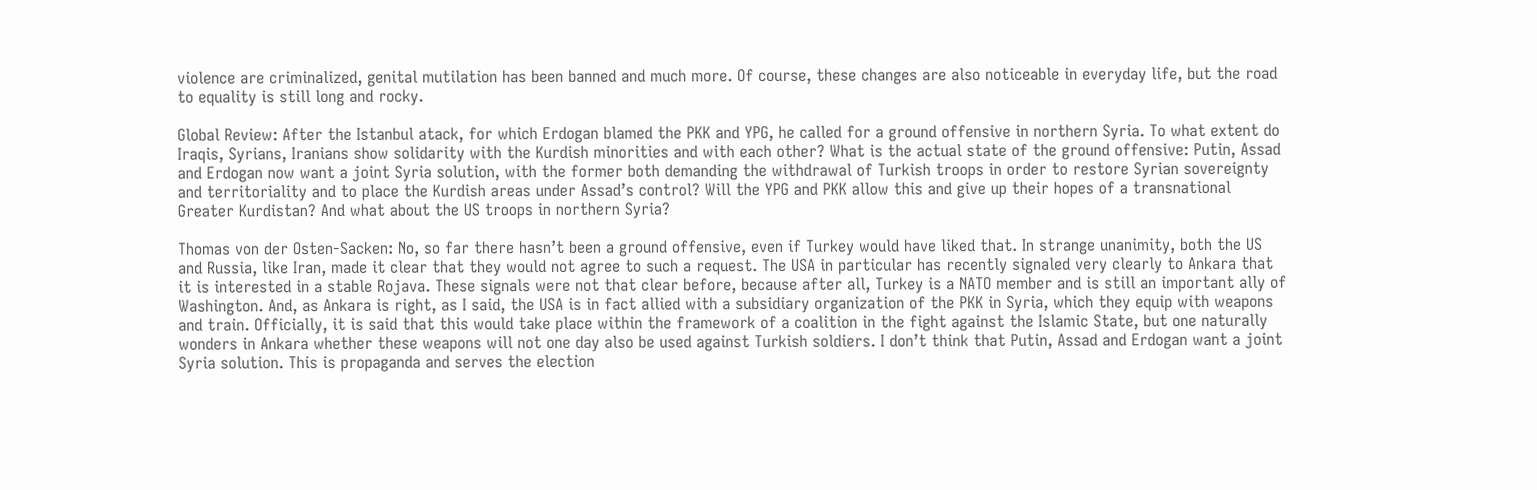violence are criminalized, genital mutilation has been banned and much more. Of course, these changes are also noticeable in everyday life, but the road to equality is still long and rocky.

Global Review: After the Istanbul atack, for which Erdogan blamed the PKK and YPG, he called for a ground offensive in northern Syria. To what extent do Iraqis, Syrians, Iranians show solidarity with the Kurdish minorities and with each other? What is the actual state of the ground offensive: Putin, Assad and Erdogan now want a joint Syria solution, with the former both demanding the withdrawal of Turkish troops in order to restore Syrian sovereignty and territoriality and to place the Kurdish areas under Assad’s control? Will the YPG and PKK allow this and give up their hopes of a transnational Greater Kurdistan? And what about the US troops in northern Syria?

Thomas von der Osten-Sacken: No, so far there hasn’t been a ground offensive, even if Turkey would have liked that. In strange unanimity, both the US and Russia, like Iran, made it clear that they would not agree to such a request. The USA in particular has recently signaled very clearly to Ankara that it is interested in a stable Rojava. These signals were not that clear before, because after all, Turkey is a NATO member and is still an important ally of Washington. And, as Ankara is right, as I said, the USA is in fact allied with a subsidiary organization of the PKK in Syria, which they equip with weapons and train. Officially, it is said that this would take place within the framework of a coalition in the fight against the Islamic State, but one naturally wonders in Ankara whether these weapons will not one day also be used against Turkish soldiers. I don’t think that Putin, Assad and Erdogan want a joint Syria solution. This is propaganda and serves the election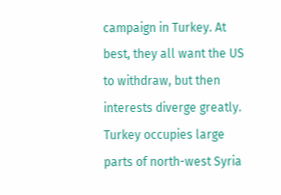campaign in Turkey. At best, they all want the US to withdraw, but then interests diverge greatly. Turkey occupies large parts of north-west Syria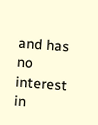and has no interest in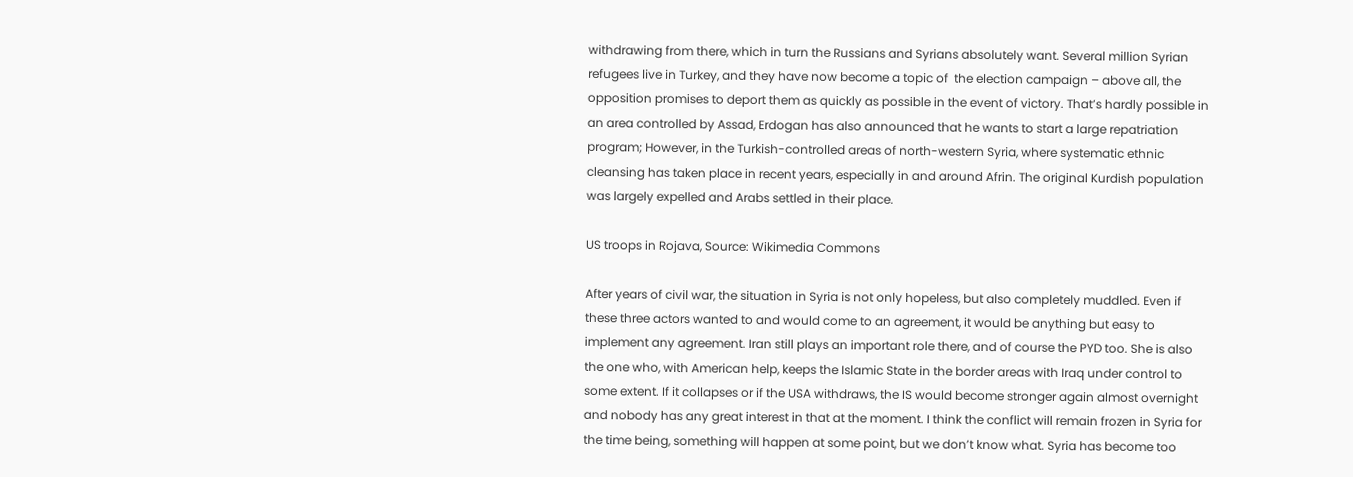withdrawing from there, which in turn the Russians and Syrians absolutely want. Several million Syrian refugees live in Turkey, and they have now become a topic of  the election campaign – above all, the opposition promises to deport them as quickly as possible in the event of victory. That’s hardly possible in an area controlled by Assad, Erdogan has also announced that he wants to start a large repatriation program; However, in the Turkish-controlled areas of north-western Syria, where systematic ethnic cleansing has taken place in recent years, especially in and around Afrin. The original Kurdish population was largely expelled and Arabs settled in their place.

US troops in Rojava, Source: Wikimedia Commons

After years of civil war, the situation in Syria is not only hopeless, but also completely muddled. Even if these three actors wanted to and would come to an agreement, it would be anything but easy to implement any agreement. Iran still plays an important role there, and of course the PYD too. She is also the one who, with American help, keeps the Islamic State in the border areas with Iraq under control to some extent. If it collapses or if the USA withdraws, the IS would become stronger again almost overnight and nobody has any great interest in that at the moment. I think the conflict will remain frozen in Syria for the time being, something will happen at some point, but we don’t know what. Syria has become too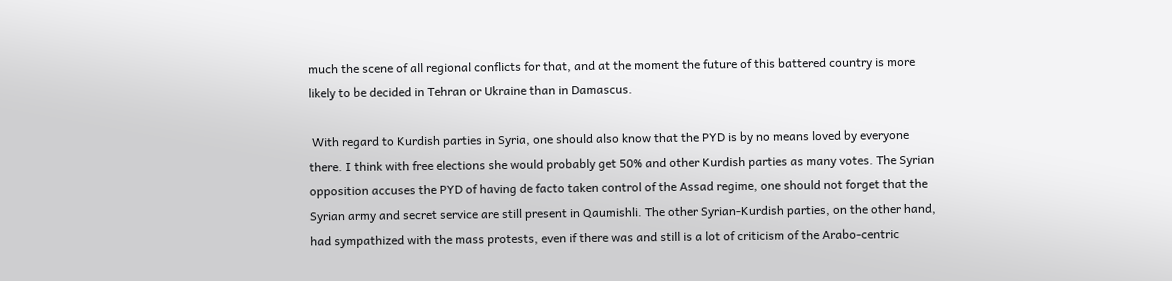much the scene of all regional conflicts for that, and at the moment the future of this battered country is more likely to be decided in Tehran or Ukraine than in Damascus.

 With regard to Kurdish parties in Syria, one should also know that the PYD is by no means loved by everyone there. I think with free elections she would probably get 50% and other Kurdish parties as many votes. The Syrian opposition accuses the PYD of having de facto taken control of the Assad regime, one should not forget that the Syrian army and secret service are still present in Qaumishli. The other Syrian-Kurdish parties, on the other hand, had sympathized with the mass protests, even if there was and still is a lot of criticism of the Arabo-centric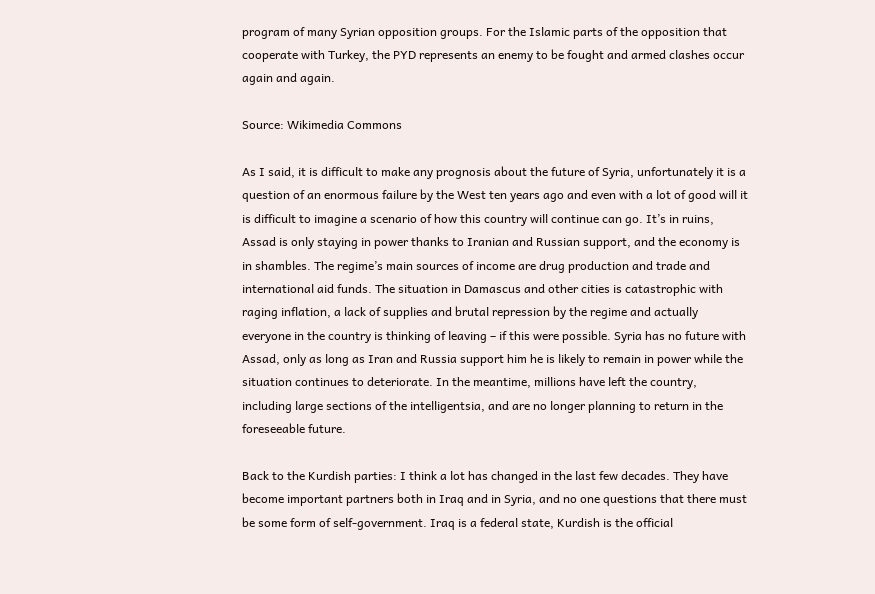program of many Syrian opposition groups. For the Islamic parts of the opposition that cooperate with Turkey, the PYD represents an enemy to be fought and armed clashes occur again and again.

Source: Wikimedia Commons

As I said, it is difficult to make any prognosis about the future of Syria, unfortunately it is a question of an enormous failure by the West ten years ago and even with a lot of good will it is difficult to imagine a scenario of how this country will continue can go. It’s in ruins, Assad is only staying in power thanks to Iranian and Russian support, and the economy is in shambles. The regime’s main sources of income are drug production and trade and international aid funds. The situation in Damascus and other cities is catastrophic with raging inflation, a lack of supplies and brutal repression by the regime and actually everyone in the country is thinking of leaving – if this were possible. Syria has no future with Assad, only as long as Iran and Russia support him he is likely to remain in power while the situation continues to deteriorate. In the meantime, millions have left the country, including large sections of the intelligentsia, and are no longer planning to return in the foreseeable future.

Back to the Kurdish parties: I think a lot has changed in the last few decades. They have become important partners both in Iraq and in Syria, and no one questions that there must be some form of self-government. Iraq is a federal state, Kurdish is the official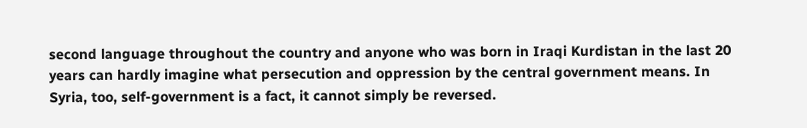second language throughout the country and anyone who was born in Iraqi Kurdistan in the last 20 years can hardly imagine what persecution and oppression by the central government means. In Syria, too, self-government is a fact, it cannot simply be reversed.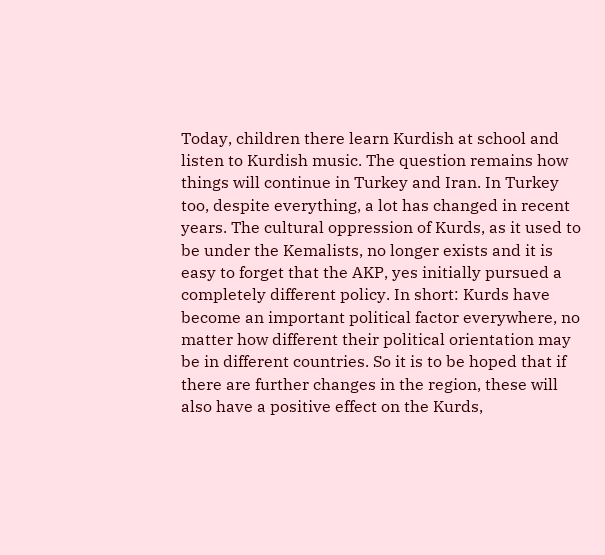Today, children there learn Kurdish at school and listen to Kurdish music. The question remains how things will continue in Turkey and Iran. In Turkey too, despite everything, a lot has changed in recent years. The cultural oppression of Kurds, as it used to be under the Kemalists, no longer exists and it is easy to forget that the AKP, yes initially pursued a completely different policy. In short: Kurds have become an important political factor everywhere, no matter how different their political orientation may be in different countries. So it is to be hoped that if there are further changes in the region, these will also have a positive effect on the Kurds,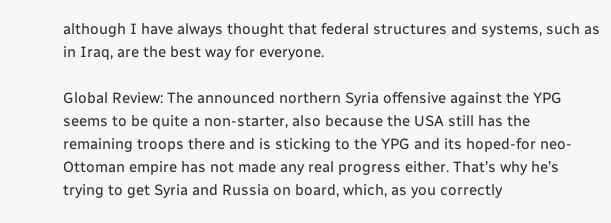although I have always thought that federal structures and systems, such as in Iraq, are the best way for everyone.

Global Review: The announced northern Syria offensive against the YPG seems to be quite a non-starter, also because the USA still has the remaining troops there and is sticking to the YPG and its hoped-for neo-Ottoman empire has not made any real progress either. That’s why he’s trying to get Syria and Russia on board, which, as you correctly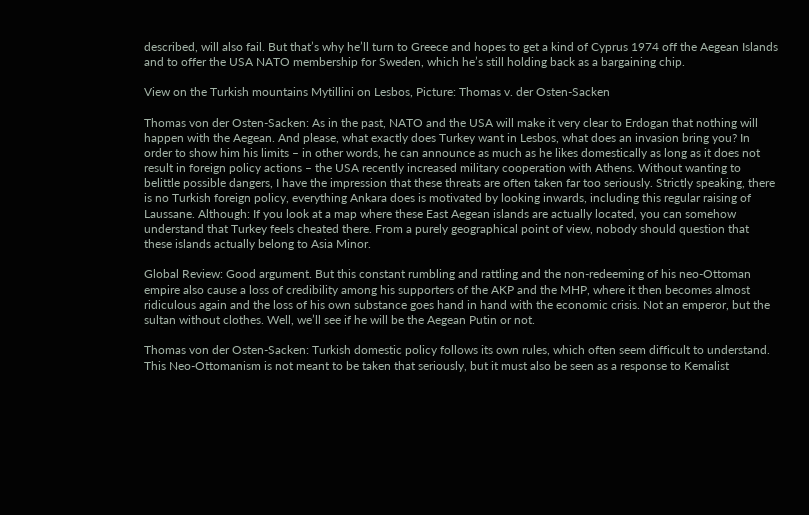described, will also fail. But that’s why he’ll turn to Greece and hopes to get a kind of Cyprus 1974 off the Aegean Islands and to offer the USA NATO membership for Sweden, which he’s still holding back as a bargaining chip.

View on the Turkish mountains Mytillini on Lesbos, Picture: Thomas v. der Osten-Sacken

Thomas von der Osten-Sacken: As in the past, NATO and the USA will make it very clear to Erdogan that nothing will happen with the Aegean. And please, what exactly does Turkey want in Lesbos, what does an invasion bring you? In order to show him his limits – in other words, he can announce as much as he likes domestically as long as it does not result in foreign policy actions – the USA recently increased military cooperation with Athens. Without wanting to belittle possible dangers, I have the impression that these threats are often taken far too seriously. Strictly speaking, there is no Turkish foreign policy, everything Ankara does is motivated by looking inwards, including this regular raising of Laussane. Although: If you look at a map where these East Aegean islands are actually located, you can somehow understand that Turkey feels cheated there. From a purely geographical point of view, nobody should question that these islands actually belong to Asia Minor.

Global Review: Good argument. But this constant rumbling and rattling and the non-redeeming of his neo-Ottoman empire also cause a loss of credibility among his supporters of the AKP and the MHP, where it then becomes almost ridiculous again and the loss of his own substance goes hand in hand with the economic crisis. Not an emperor, but the sultan without clothes. Well, we’ll see if he will be the Aegean Putin or not.

Thomas von der Osten-Sacken: Turkish domestic policy follows its own rules, which often seem difficult to understand. This Neo-Ottomanism is not meant to be taken that seriously, but it must also be seen as a response to Kemalist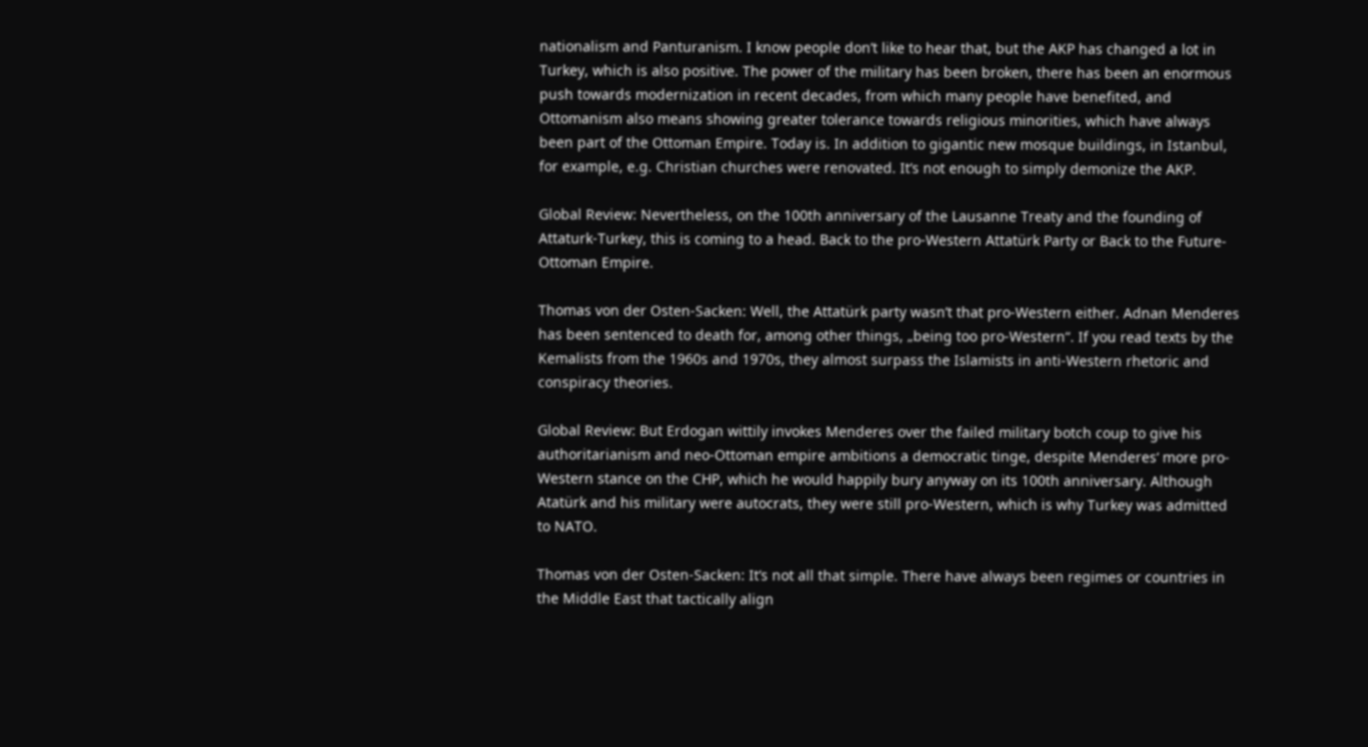nationalism and Panturanism. I know people don’t like to hear that, but the AKP has changed a lot in Turkey, which is also positive. The power of the military has been broken, there has been an enormous push towards modernization in recent decades, from which many people have benefited, and Ottomanism also means showing greater tolerance towards religious minorities, which have always been part of the Ottoman Empire. Today is. In addition to gigantic new mosque buildings, in Istanbul, for example, e.g. Christian churches were renovated. It’s not enough to simply demonize the AKP.

Global Review: Nevertheless, on the 100th anniversary of the Lausanne Treaty and the founding of Attaturk-Turkey, this is coming to a head. Back to the pro-Western Attatürk Party or Back to the Future- Ottoman Empire.

Thomas von der Osten-Sacken: Well, the Attatürk party wasn’t that pro-Western either. Adnan Menderes has been sentenced to death for, among other things, „being too pro-Western“. If you read texts by the Kemalists from the 1960s and 1970s, they almost surpass the Islamists in anti-Western rhetoric and conspiracy theories.

Global Review: But Erdogan wittily invokes Menderes over the failed military botch coup to give his authoritarianism and neo-Ottoman empire ambitions a democratic tinge, despite Menderes‘ more pro-Western stance on the CHP, which he would happily bury anyway on its 100th anniversary. Although Atatürk and his military were autocrats, they were still pro-Western, which is why Turkey was admitted to NATO.

Thomas von der Osten-Sacken: It’s not all that simple. There have always been regimes or countries in the Middle East that tactically align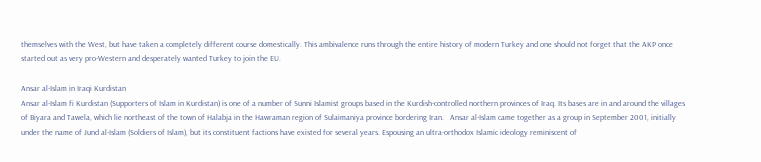themselves with the West, but have taken a completely different course domestically. This ambivalence runs through the entire history of modern Turkey and one should not forget that the AKP once started out as very pro-Western and desperately wanted Turkey to join the EU.

Ansar al-Islam in Iraqi Kurdistan
Ansar al-Islam fi Kurdistan (Supporters of Islam in Kurdistan) is one of a number of Sunni Islamist groups based in the Kurdish-controlled northern provinces of Iraq. Its bases are in and around the villages of Biyara and Tawela, which lie northeast of the town of Halabja in the Hawraman region of Sulaimaniya province bordering Iran.   Ansar al-Islam came together as a group in September 2001, initially under the name of Jund al-Islam (Soldiers of Islam), but its constituent factions have existed for several years. Espousing an ultra-orthodox Islamic ideology reminiscent of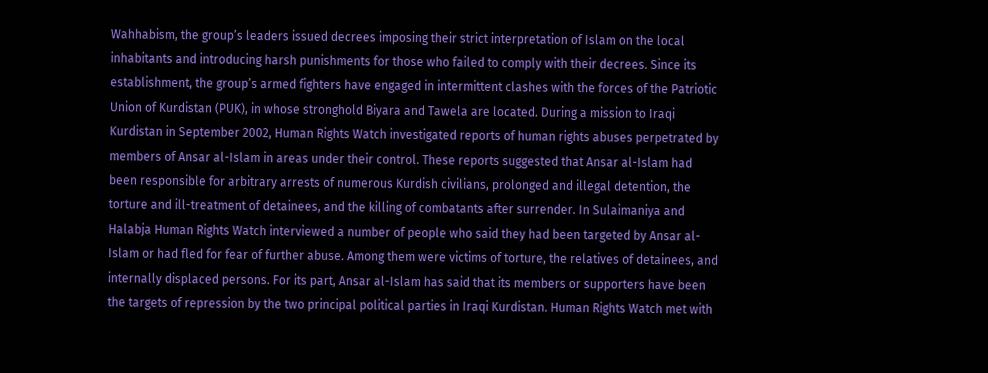Wahhabism, the group’s leaders issued decrees imposing their strict interpretation of Islam on the local inhabitants and introducing harsh punishments for those who failed to comply with their decrees. Since its establishment, the group’s armed fighters have engaged in intermittent clashes with the forces of the Patriotic Union of Kurdistan (PUK), in whose stronghold Biyara and Tawela are located. During a mission to Iraqi Kurdistan in September 2002, Human Rights Watch investigated reports of human rights abuses perpetrated by members of Ansar al-Islam in areas under their control. These reports suggested that Ansar al-Islam had been responsible for arbitrary arrests of numerous Kurdish civilians, prolonged and illegal detention, the torture and ill-treatment of detainees, and the killing of combatants after surrender. In Sulaimaniya and Halabja Human Rights Watch interviewed a number of people who said they had been targeted by Ansar al-Islam or had fled for fear of further abuse. Among them were victims of torture, the relatives of detainees, and internally displaced persons. For its part, Ansar al-Islam has said that its members or supporters have been the targets of repression by the two principal political parties in Iraqi Kurdistan. Human Rights Watch met with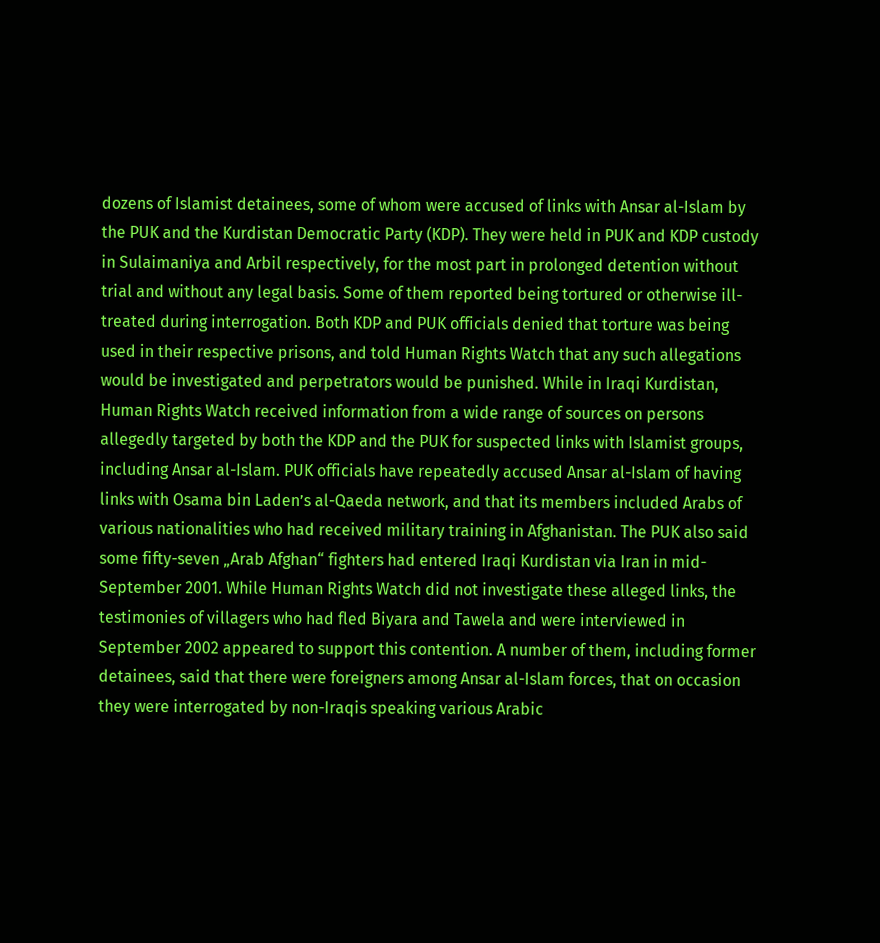dozens of Islamist detainees, some of whom were accused of links with Ansar al-Islam by the PUK and the Kurdistan Democratic Party (KDP). They were held in PUK and KDP custody in Sulaimaniya and Arbil respectively, for the most part in prolonged detention without trial and without any legal basis. Some of them reported being tortured or otherwise ill-treated during interrogation. Both KDP and PUK officials denied that torture was being used in their respective prisons, and told Human Rights Watch that any such allegations would be investigated and perpetrators would be punished. While in Iraqi Kurdistan, Human Rights Watch received information from a wide range of sources on persons allegedly targeted by both the KDP and the PUK for suspected links with Islamist groups, including Ansar al-Islam. PUK officials have repeatedly accused Ansar al-Islam of having links with Osama bin Laden’s al-Qaeda network, and that its members included Arabs of various nationalities who had received military training in Afghanistan. The PUK also said some fifty-seven „Arab Afghan“ fighters had entered Iraqi Kurdistan via Iran in mid-September 2001. While Human Rights Watch did not investigate these alleged links, the testimonies of villagers who had fled Biyara and Tawela and were interviewed in September 2002 appeared to support this contention. A number of them, including former detainees, said that there were foreigners among Ansar al-Islam forces, that on occasion they were interrogated by non-Iraqis speaking various Arabic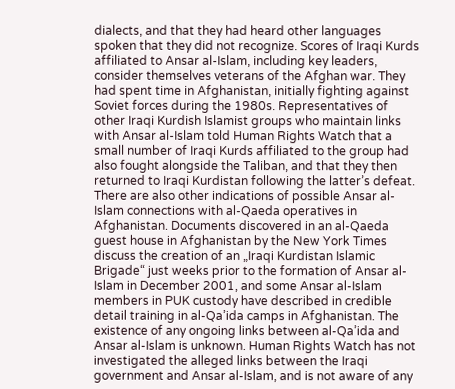dialects, and that they had heard other languages spoken that they did not recognize. Scores of Iraqi Kurds affiliated to Ansar al-Islam, including key leaders, consider themselves veterans of the Afghan war. They had spent time in Afghanistan, initially fighting against Soviet forces during the 1980s. Representatives of other Iraqi Kurdish Islamist groups who maintain links with Ansar al-Islam told Human Rights Watch that a small number of Iraqi Kurds affiliated to the group had also fought alongside the Taliban, and that they then returned to Iraqi Kurdistan following the latter’s defeat. There are also other indications of possible Ansar al-Islam connections with al-Qaeda operatives in Afghanistan. Documents discovered in an al-Qaeda guest house in Afghanistan by the New York Times discuss the creation of an „Iraqi Kurdistan Islamic Brigade“ just weeks prior to the formation of Ansar al-Islam in December 2001, and some Ansar al-Islam members in PUK custody have described in credible detail training in al-Qa’ida camps in Afghanistan. The existence of any ongoing links between al-Qa’ida and Ansar al-Islam is unknown. Human Rights Watch has not investigated the alleged links between the Iraqi government and Ansar al-Islam, and is not aware of any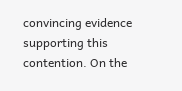convincing evidence supporting this contention. On the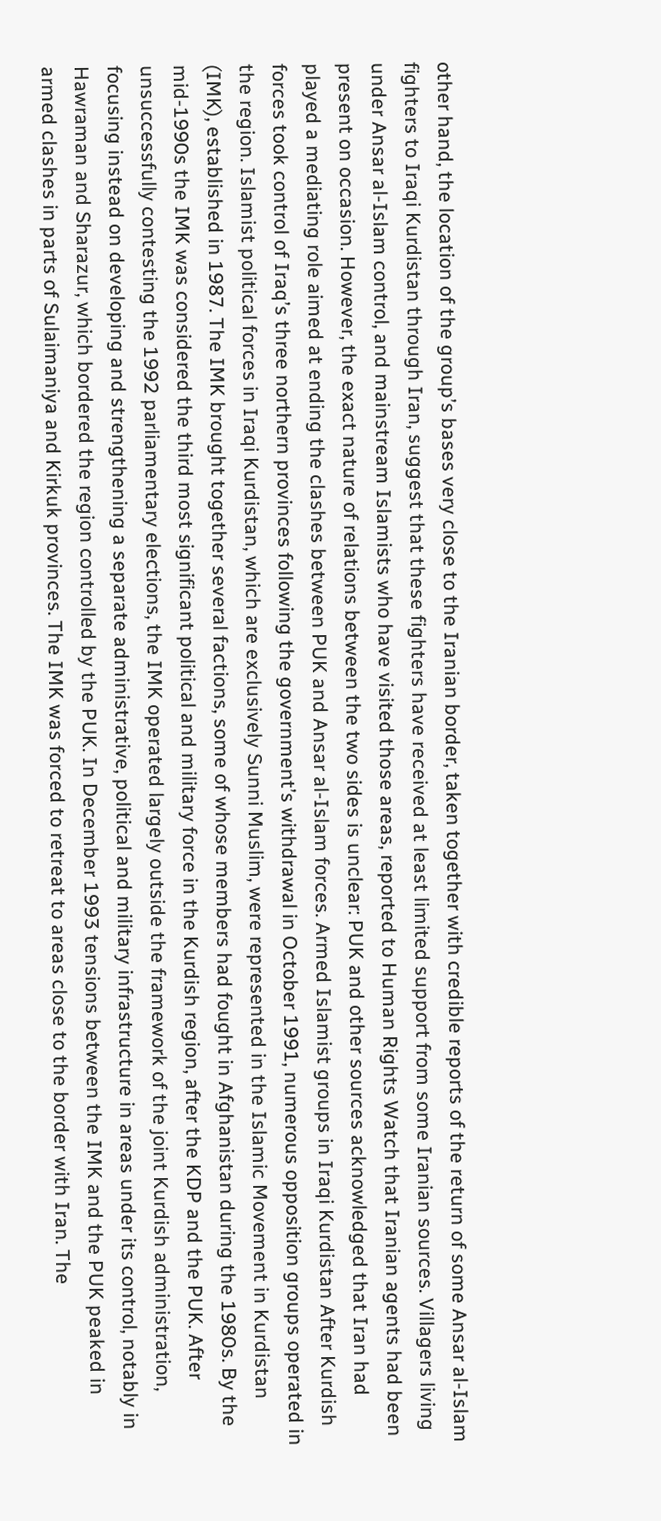other hand, the location of the group’s bases very close to the Iranian border, taken together with credible reports of the return of some Ansar al-Islam fighters to Iraqi Kurdistan through Iran, suggest that these fighters have received at least limited support from some Iranian sources. Villagers living under Ansar al-Islam control, and mainstream Islamists who have visited those areas, reported to Human Rights Watch that Iranian agents had been present on occasion. However, the exact nature of relations between the two sides is unclear: PUK and other sources acknowledged that Iran had played a mediating role aimed at ending the clashes between PUK and Ansar al-Islam forces. Armed Islamist groups in Iraqi Kurdistan After Kurdish forces took control of Iraq’s three northern provinces following the government’s withdrawal in October 1991, numerous opposition groups operated in the region. Islamist political forces in Iraqi Kurdistan, which are exclusively Sunni Muslim, were represented in the Islamic Movement in Kurdistan (IMK), established in 1987. The IMK brought together several factions, some of whose members had fought in Afghanistan during the 1980s. By the mid-1990s the IMK was considered the third most significant political and military force in the Kurdish region, after the KDP and the PUK. After unsuccessfully contesting the 1992 parliamentary elections, the IMK operated largely outside the framework of the joint Kurdish administration, focusing instead on developing and strengthening a separate administrative, political and military infrastructure in areas under its control, notably in Hawraman and Sharazur, which bordered the region controlled by the PUK. In December 1993 tensions between the IMK and the PUK peaked in armed clashes in parts of Sulaimaniya and Kirkuk provinces. The IMK was forced to retreat to areas close to the border with Iran. The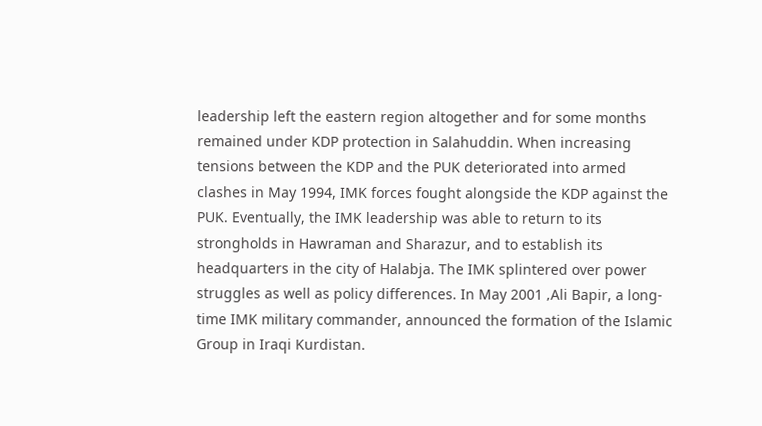leadership left the eastern region altogether and for some months remained under KDP protection in Salahuddin. When increasing tensions between the KDP and the PUK deteriorated into armed clashes in May 1994, IMK forces fought alongside the KDP against the PUK. Eventually, the IMK leadership was able to return to its strongholds in Hawraman and Sharazur, and to establish its headquarters in the city of Halabja. The IMK splintered over power struggles as well as policy differences. In May 2001 ‚Ali Bapir, a long-time IMK military commander, announced the formation of the Islamic Group in Iraqi Kurdistan.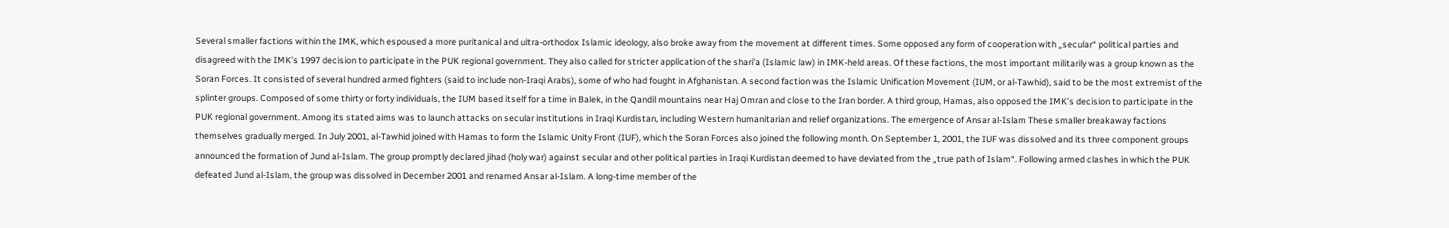Several smaller factions within the IMK, which espoused a more puritanical and ultra-orthodox Islamic ideology, also broke away from the movement at different times. Some opposed any form of cooperation with „secular“ political parties and disagreed with the IMK’s 1997 decision to participate in the PUK regional government. They also called for stricter application of the shari’a (Islamic law) in IMK-held areas. Of these factions, the most important militarily was a group known as the Soran Forces. It consisted of several hundred armed fighters (said to include non-Iraqi Arabs), some of who had fought in Afghanistan. A second faction was the Islamic Unification Movement (IUM, or al-Tawhid), said to be the most extremist of the splinter groups. Composed of some thirty or forty individuals, the IUM based itself for a time in Balek, in the Qandil mountains near Haj Omran and close to the Iran border. A third group, Hamas, also opposed the IMK’s decision to participate in the PUK regional government. Among its stated aims was to launch attacks on secular institutions in Iraqi Kurdistan, including Western humanitarian and relief organizations. The emergence of Ansar al-Islam These smaller breakaway factions themselves gradually merged. In July 2001, al-Tawhid joined with Hamas to form the Islamic Unity Front (IUF), which the Soran Forces also joined the following month. On September 1, 2001, the IUF was dissolved and its three component groups announced the formation of Jund al-Islam. The group promptly declared jihad (holy war) against secular and other political parties in Iraqi Kurdistan deemed to have deviated from the „true path of Islam“. Following armed clashes in which the PUK defeated Jund al-Islam, the group was dissolved in December 2001 and renamed Ansar al-Islam. A long-time member of the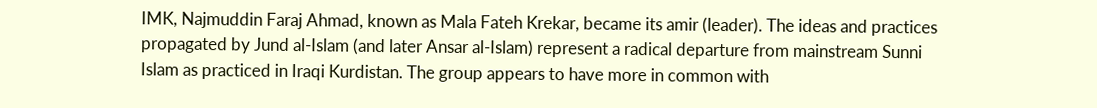IMK, Najmuddin Faraj Ahmad, known as Mala Fateh Krekar, became its amir (leader). The ideas and practices propagated by Jund al-Islam (and later Ansar al-Islam) represent a radical departure from mainstream Sunni Islam as practiced in Iraqi Kurdistan. The group appears to have more in common with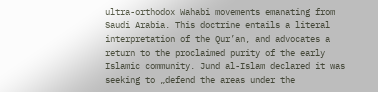ultra-orthodox Wahabi movements emanating from Saudi Arabia. This doctrine entails a literal interpretation of the Qur’an, and advocates a return to the proclaimed purity of the early Islamic community. Jund al-Islam declared it was seeking to „defend the areas under the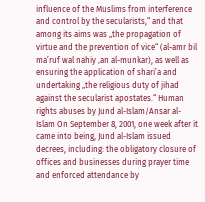influence of the Muslims from interference and control by the secularists,“ and that among its aims was „the propagation of virtue and the prevention of vice“ (al-amr bil ma’ruf wal nahiy ‚an al-munkar), as well as ensuring the application of shari’a and undertaking „the religious duty of jihad against the secularist apostates.“ Human rights abuses by Jund al-Islam/Ansar al-Islam On September 8, 2001, one week after it came into being, Jund al-Islam issued decrees, including: the obligatory closure of offices and businesses during prayer time and enforced attendance by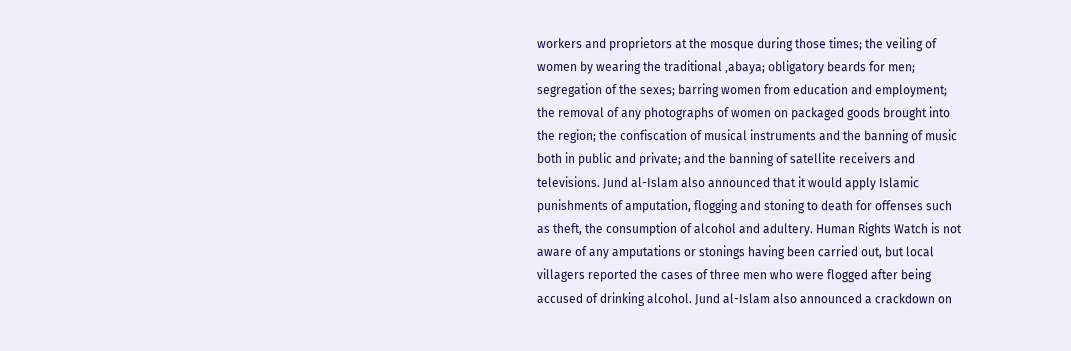workers and proprietors at the mosque during those times; the veiling of women by wearing the traditional ‚abaya; obligatory beards for men; segregation of the sexes; barring women from education and employment; the removal of any photographs of women on packaged goods brought into the region; the confiscation of musical instruments and the banning of music both in public and private; and the banning of satellite receivers and televisions. Jund al-Islam also announced that it would apply Islamic punishments of amputation, flogging and stoning to death for offenses such as theft, the consumption of alcohol and adultery. Human Rights Watch is not aware of any amputations or stonings having been carried out, but local villagers reported the cases of three men who were flogged after being accused of drinking alcohol. Jund al-Islam also announced a crackdown on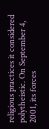religious practices it considered polytheistic. On September 4, 2001, its forces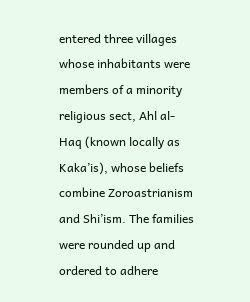entered three villages whose inhabitants were members of a minority religious sect, Ahl al-Haq (known locally as Kaka’is), whose beliefs combine Zoroastrianism and Shi’ism. The families were rounded up and ordered to adhere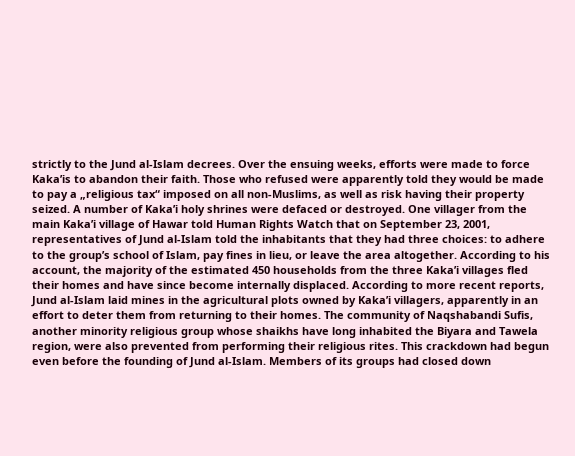strictly to the Jund al-Islam decrees. Over the ensuing weeks, efforts were made to force Kaka’is to abandon their faith. Those who refused were apparently told they would be made to pay a „religious tax“ imposed on all non-Muslims, as well as risk having their property seized. A number of Kaka’i holy shrines were defaced or destroyed. One villager from the main Kaka’i village of Hawar told Human Rights Watch that on September 23, 2001, representatives of Jund al-Islam told the inhabitants that they had three choices: to adhere to the group’s school of Islam, pay fines in lieu, or leave the area altogether. According to his account, the majority of the estimated 450 households from the three Kaka’i villages fled their homes and have since become internally displaced. According to more recent reports, Jund al-Islam laid mines in the agricultural plots owned by Kaka’i villagers, apparently in an effort to deter them from returning to their homes. The community of Naqshabandi Sufis, another minority religious group whose shaikhs have long inhabited the Biyara and Tawela region, were also prevented from performing their religious rites. This crackdown had begun even before the founding of Jund al-Islam. Members of its groups had closed down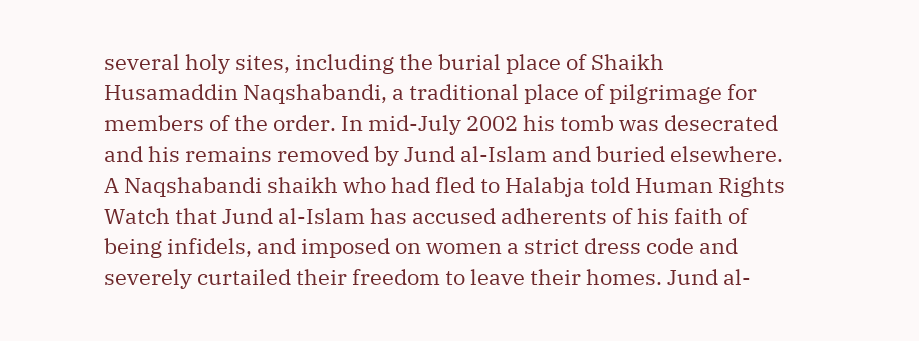several holy sites, including the burial place of Shaikh Husamaddin Naqshabandi, a traditional place of pilgrimage for members of the order. In mid-July 2002 his tomb was desecrated and his remains removed by Jund al-Islam and buried elsewhere. A Naqshabandi shaikh who had fled to Halabja told Human Rights Watch that Jund al-Islam has accused adherents of his faith of being infidels, and imposed on women a strict dress code and severely curtailed their freedom to leave their homes. Jund al-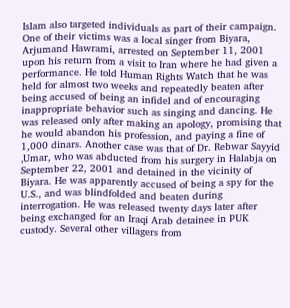Islam also targeted individuals as part of their campaign. One of their victims was a local singer from Biyara, Arjumand Hawrami, arrested on September 11, 2001 upon his return from a visit to Iran where he had given a performance. He told Human Rights Watch that he was held for almost two weeks and repeatedly beaten after being accused of being an infidel and of encouraging inappropriate behavior such as singing and dancing. He was released only after making an apology, promising that he would abandon his profession, and paying a fine of 1,000 dinars. Another case was that of Dr. Rebwar Sayyid ‚Umar, who was abducted from his surgery in Halabja on September 22, 2001 and detained in the vicinity of Biyara. He was apparently accused of being a spy for the U.S., and was blindfolded and beaten during interrogation. He was released twenty days later after being exchanged for an Iraqi Arab detainee in PUK custody. Several other villagers from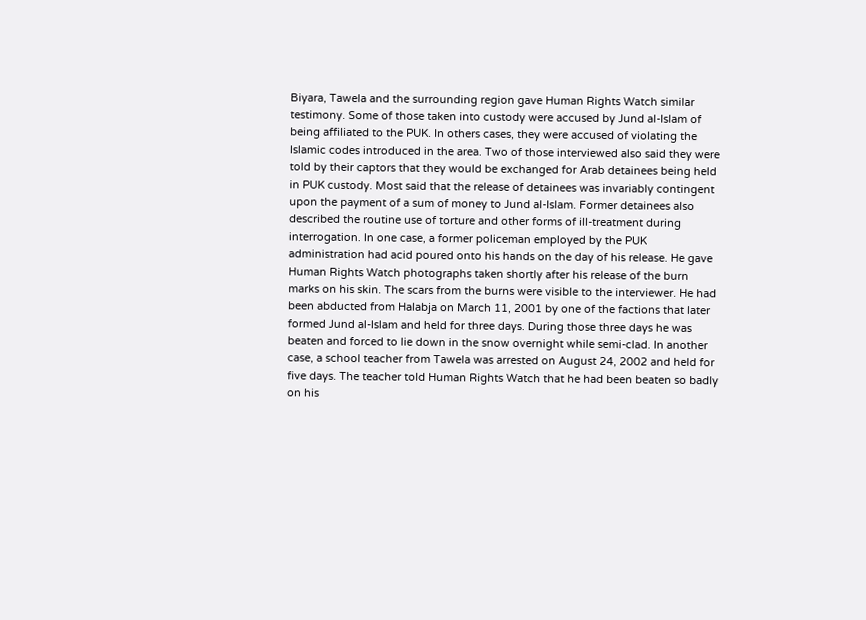Biyara, Tawela and the surrounding region gave Human Rights Watch similar testimony. Some of those taken into custody were accused by Jund al-Islam of being affiliated to the PUK. In others cases, they were accused of violating the Islamic codes introduced in the area. Two of those interviewed also said they were told by their captors that they would be exchanged for Arab detainees being held in PUK custody. Most said that the release of detainees was invariably contingent upon the payment of a sum of money to Jund al-Islam. Former detainees also described the routine use of torture and other forms of ill-treatment during interrogation. In one case, a former policeman employed by the PUK administration had acid poured onto his hands on the day of his release. He gave Human Rights Watch photographs taken shortly after his release of the burn marks on his skin. The scars from the burns were visible to the interviewer. He had been abducted from Halabja on March 11, 2001 by one of the factions that later formed Jund al-Islam and held for three days. During those three days he was beaten and forced to lie down in the snow overnight while semi-clad. In another case, a school teacher from Tawela was arrested on August 24, 2002 and held for five days. The teacher told Human Rights Watch that he had been beaten so badly on his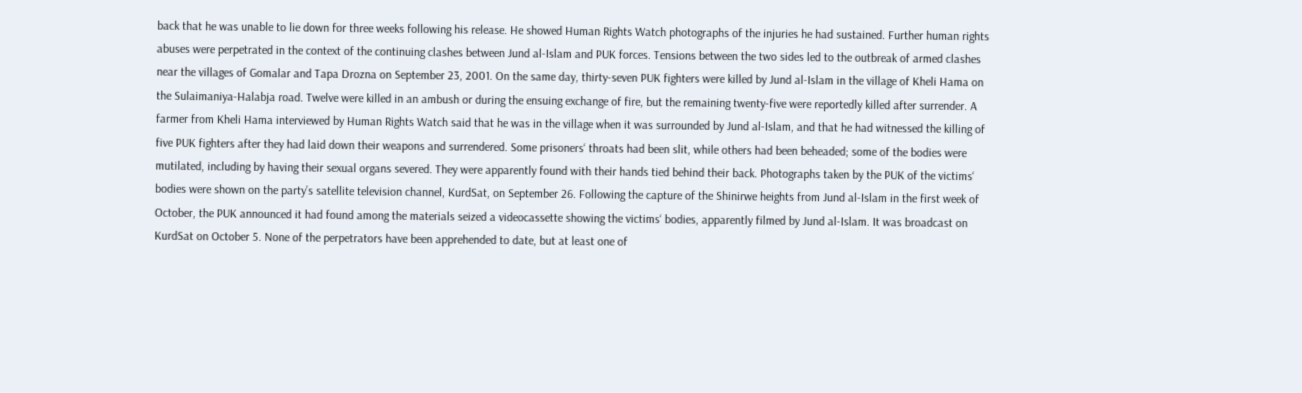back that he was unable to lie down for three weeks following his release. He showed Human Rights Watch photographs of the injuries he had sustained. Further human rights abuses were perpetrated in the context of the continuing clashes between Jund al-Islam and PUK forces. Tensions between the two sides led to the outbreak of armed clashes near the villages of Gomalar and Tapa Drozna on September 23, 2001. On the same day, thirty-seven PUK fighters were killed by Jund al-Islam in the village of Kheli Hama on the Sulaimaniya-Halabja road. Twelve were killed in an ambush or during the ensuing exchange of fire, but the remaining twenty-five were reportedly killed after surrender. A farmer from Kheli Hama interviewed by Human Rights Watch said that he was in the village when it was surrounded by Jund al-Islam, and that he had witnessed the killing of five PUK fighters after they had laid down their weapons and surrendered. Some prisoners‘ throats had been slit, while others had been beheaded; some of the bodies were mutilated, including by having their sexual organs severed. They were apparently found with their hands tied behind their back. Photographs taken by the PUK of the victims‘ bodies were shown on the party’s satellite television channel, KurdSat, on September 26. Following the capture of the Shinirwe heights from Jund al-Islam in the first week of October, the PUK announced it had found among the materials seized a videocassette showing the victims‘ bodies, apparently filmed by Jund al-Islam. It was broadcast on KurdSat on October 5. None of the perpetrators have been apprehended to date, but at least one of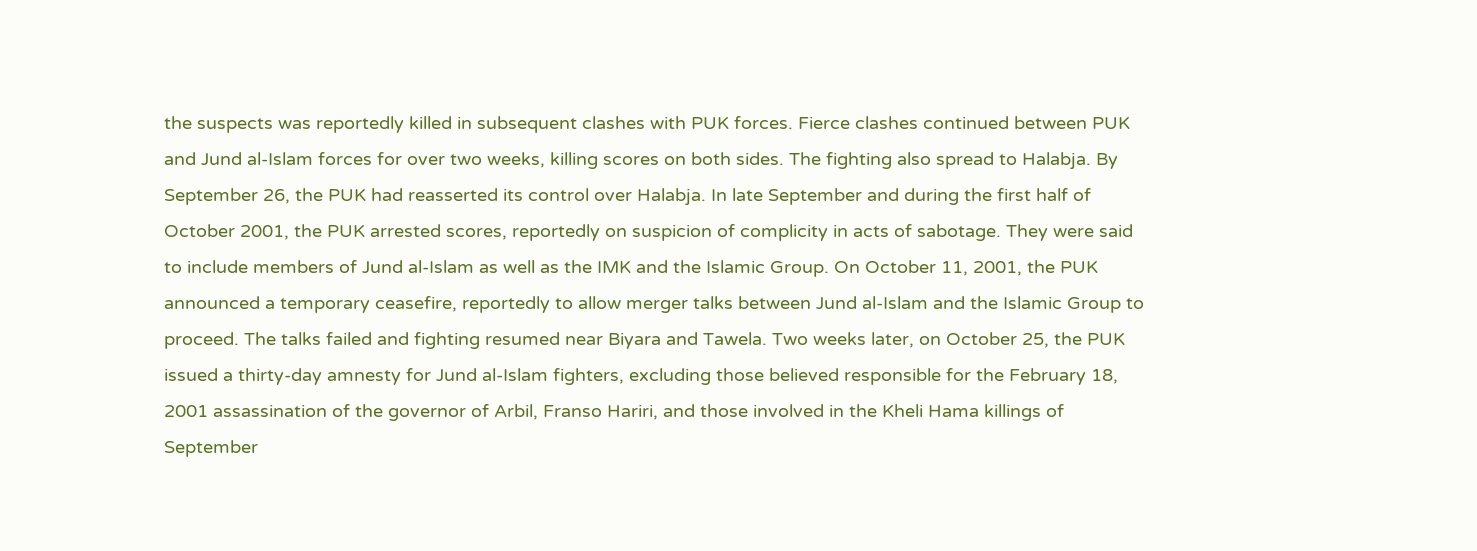the suspects was reportedly killed in subsequent clashes with PUK forces. Fierce clashes continued between PUK and Jund al-Islam forces for over two weeks, killing scores on both sides. The fighting also spread to Halabja. By September 26, the PUK had reasserted its control over Halabja. In late September and during the first half of October 2001, the PUK arrested scores, reportedly on suspicion of complicity in acts of sabotage. They were said to include members of Jund al-Islam as well as the IMK and the Islamic Group. On October 11, 2001, the PUK announced a temporary ceasefire, reportedly to allow merger talks between Jund al-Islam and the Islamic Group to proceed. The talks failed and fighting resumed near Biyara and Tawela. Two weeks later, on October 25, the PUK issued a thirty-day amnesty for Jund al-Islam fighters, excluding those believed responsible for the February 18, 2001 assassination of the governor of Arbil, Franso Hariri, and those involved in the Kheli Hama killings of September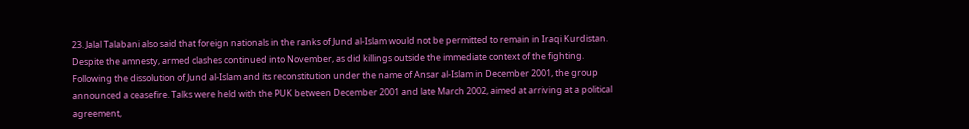23. Jalal Talabani also said that foreign nationals in the ranks of Jund al-Islam would not be permitted to remain in Iraqi Kurdistan. Despite the amnesty, armed clashes continued into November, as did killings outside the immediate context of the fighting. Following the dissolution of Jund al-Islam and its reconstitution under the name of Ansar al-Islam in December 2001, the group announced a ceasefire. Talks were held with the PUK between December 2001 and late March 2002, aimed at arriving at a political agreement,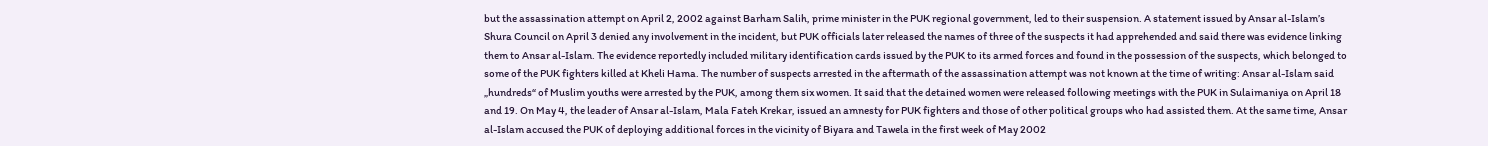but the assassination attempt on April 2, 2002 against Barham Salih, prime minister in the PUK regional government, led to their suspension. A statement issued by Ansar al-Islam’s Shura Council on April 3 denied any involvement in the incident, but PUK officials later released the names of three of the suspects it had apprehended and said there was evidence linking them to Ansar al-Islam. The evidence reportedly included military identification cards issued by the PUK to its armed forces and found in the possession of the suspects, which belonged to some of the PUK fighters killed at Kheli Hama. The number of suspects arrested in the aftermath of the assassination attempt was not known at the time of writing: Ansar al-Islam said „hundreds“ of Muslim youths were arrested by the PUK, among them six women. It said that the detained women were released following meetings with the PUK in Sulaimaniya on April 18 and 19. On May 4, the leader of Ansar al-Islam, Mala Fateh Krekar, issued an amnesty for PUK fighters and those of other political groups who had assisted them. At the same time, Ansar al-Islam accused the PUK of deploying additional forces in the vicinity of Biyara and Tawela in the first week of May 2002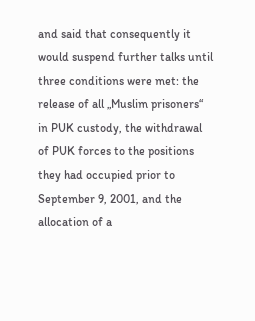and said that consequently it would suspend further talks until three conditions were met: the release of all „Muslim prisoners“ in PUK custody, the withdrawal of PUK forces to the positions they had occupied prior to September 9, 2001, and the allocation of a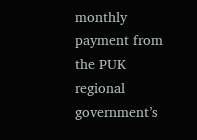monthly payment from the PUK regional government’s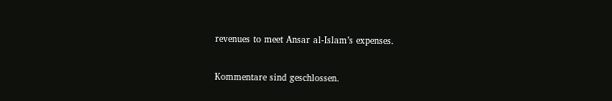revenues to meet Ansar al-Islam’s expenses.

Kommentare sind geschlossen.